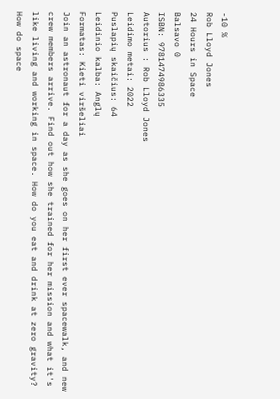-10 %
Rob Lloyd Jones
24 Hours in Space
Balsavo 0
ISBN: 9781474986335
Autorius : Rob Lloyd Jones
Leidimo metai: 2022
Puslapių skaičius: 64
Leidinio kalba: Anglų
Formatas: Kieti viršeliai
Join an astronaut for a day as she goes on her first ever spacewalk, and new crew members arrive. Find out how she trained for her mission and what it's like living and working in space. How do you eat and drink at zero gravity? How do space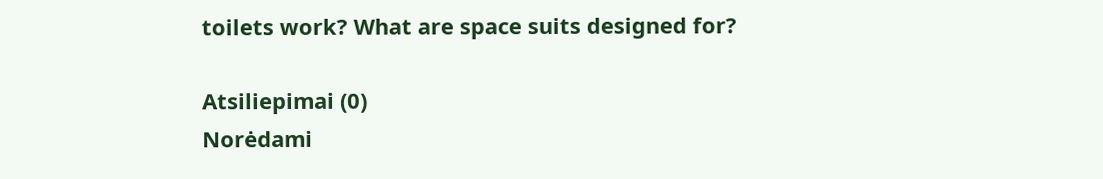toilets work? What are space suits designed for?

Atsiliepimai (0)
Norėdami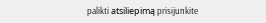palikti atsiliepimą prisijunkite